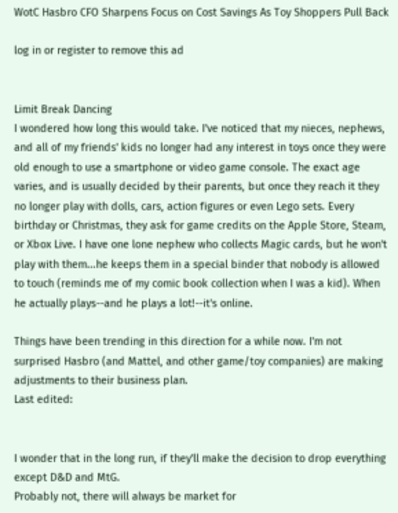WotC Hasbro CFO Sharpens Focus on Cost Savings As Toy Shoppers Pull Back

log in or register to remove this ad


Limit Break Dancing
I wondered how long this would take. I've noticed that my nieces, nephews, and all of my friends' kids no longer had any interest in toys once they were old enough to use a smartphone or video game console. The exact age varies, and is usually decided by their parents, but once they reach it they no longer play with dolls, cars, action figures or even Lego sets. Every birthday or Christmas, they ask for game credits on the Apple Store, Steam, or Xbox Live. I have one lone nephew who collects Magic cards, but he won't play with them...he keeps them in a special binder that nobody is allowed to touch (reminds me of my comic book collection when I was a kid). When he actually plays--and he plays a lot!--it's online.

Things have been trending in this direction for a while now. I'm not surprised Hasbro (and Mattel, and other game/toy companies) are making adjustments to their business plan.
Last edited:


I wonder that in the long run, if they'll make the decision to drop everything except D&D and MtG.
Probably not, there will always be market for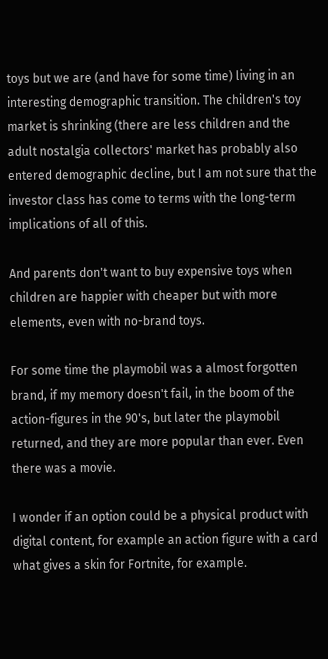toys but we are (and have for some time) living in an interesting demographic transition. The children's toy market is shrinking (there are less children and the adult nostalgia collectors' market has probably also entered demographic decline, but I am not sure that the investor class has come to terms with the long-term implications of all of this.

And parents don't want to buy expensive toys when children are happier with cheaper but with more elements, even with no-brand toys.

For some time the playmobil was a almost forgotten brand, if my memory doesn't fail, in the boom of the action-figures in the 90's, but later the playmobil returned, and they are more popular than ever. Even there was a movie.

I wonder if an option could be a physical product with digital content, for example an action figure with a card what gives a skin for Fortnite, for example.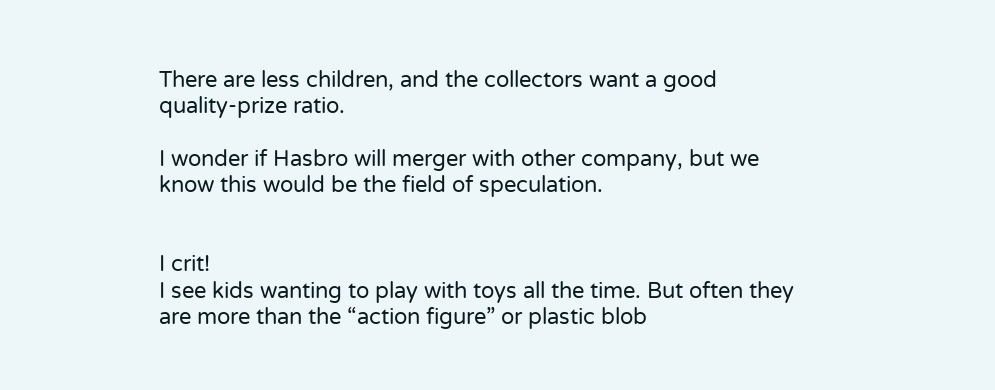There are less children, and the collectors want a good quality-prize ratio.

I wonder if Hasbro will merger with other company, but we know this would be the field of speculation.


I crit!
I see kids wanting to play with toys all the time. But often they are more than the “action figure” or plastic blob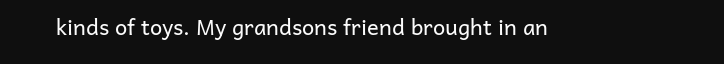kinds of toys. My grandsons friend brought in an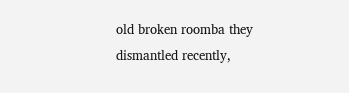old broken roomba they dismantled recently,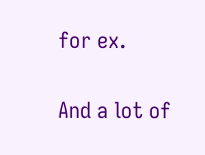for ex.

And a lot of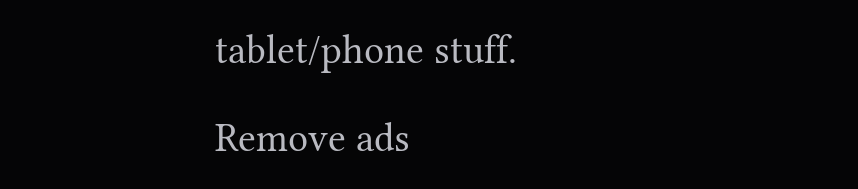tablet/phone stuff.

Remove ads